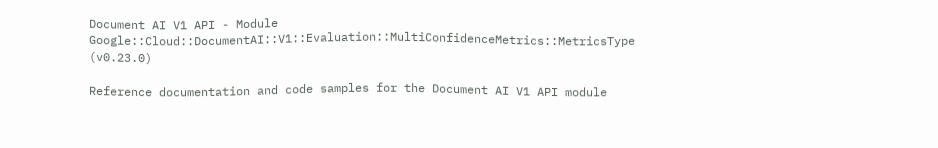Document AI V1 API - Module Google::Cloud::DocumentAI::V1::Evaluation::MultiConfidenceMetrics::MetricsType (v0.23.0)

Reference documentation and code samples for the Document AI V1 API module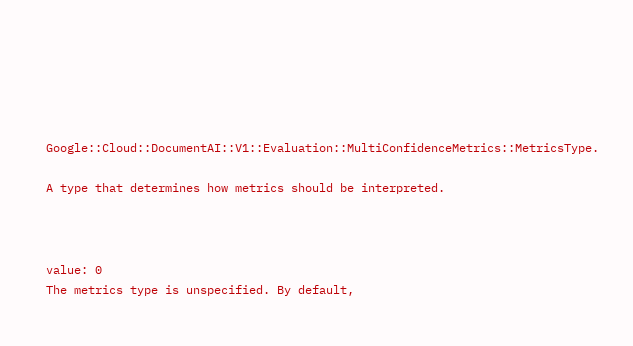Google::Cloud::DocumentAI::V1::Evaluation::MultiConfidenceMetrics::MetricsType.

A type that determines how metrics should be interpreted.



value: 0
The metrics type is unspecified. By default,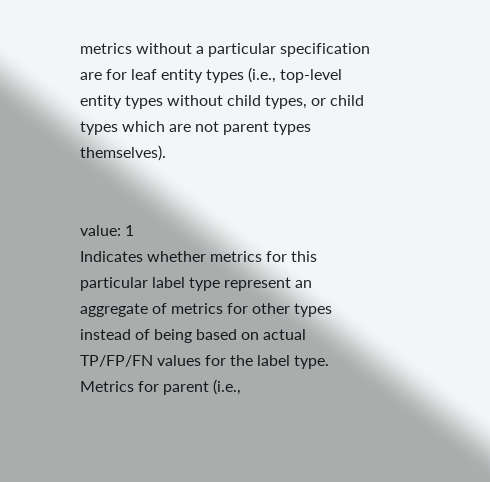metrics without a particular specification are for leaf entity types (i.e., top-level entity types without child types, or child types which are not parent types themselves).


value: 1
Indicates whether metrics for this particular label type represent an aggregate of metrics for other types instead of being based on actual TP/FP/FN values for the label type. Metrics for parent (i.e.,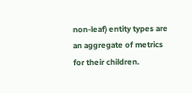non-leaf) entity types are an aggregate of metrics for their children.